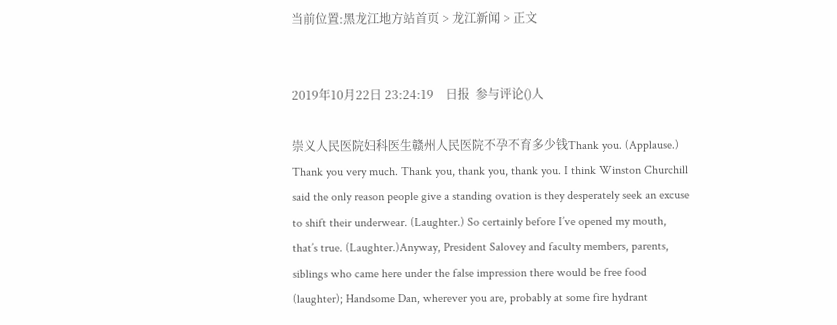当前位置:黑龙江地方站首页 > 龙江新闻 > 正文


2019年10月22日 23:24:19    日报  参与评论()人

崇义人民医院妇科医生赣州人民医院不孕不育多少钱Thank you. (Applause.) Thank you very much. Thank you, thank you, thank you. I think Winston Churchill said the only reason people give a standing ovation is they desperately seek an excuse to shift their underwear. (Laughter.) So certainly before I’ve opened my mouth, that’s true. (Laughter.)Anyway, President Salovey and faculty members, parents, siblings who came here under the false impression there would be free food (laughter); Handsome Dan, wherever you are, probably at some fire hydrant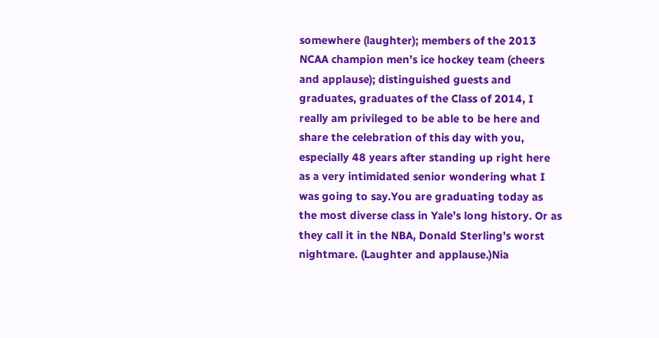somewhere (laughter); members of the 2013 NCAA champion men’s ice hockey team (cheers and applause); distinguished guests and graduates, graduates of the Class of 2014, I really am privileged to be able to be here and share the celebration of this day with you, especially 48 years after standing up right here as a very intimidated senior wondering what I was going to say.You are graduating today as the most diverse class in Yale’s long history. Or as they call it in the NBA, Donald Sterling’s worst nightmare. (Laughter and applause.)Nia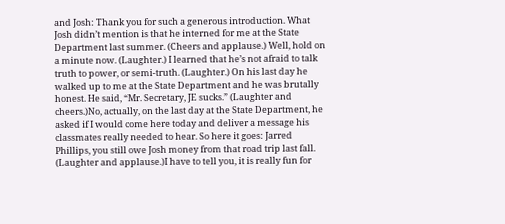and Josh: Thank you for such a generous introduction. What Josh didn’t mention is that he interned for me at the State Department last summer. (Cheers and applause.) Well, hold on a minute now. (Laughter.) I learned that he’s not afraid to talk truth to power, or semi-truth. (Laughter.) On his last day he walked up to me at the State Department and he was brutally honest. He said, “Mr. Secretary, JE sucks.” (Laughter and cheers.)No, actually, on the last day at the State Department, he asked if I would come here today and deliver a message his classmates really needed to hear. So here it goes: Jarred Phillips, you still owe Josh money from that road trip last fall. (Laughter and applause.)I have to tell you, it is really fun for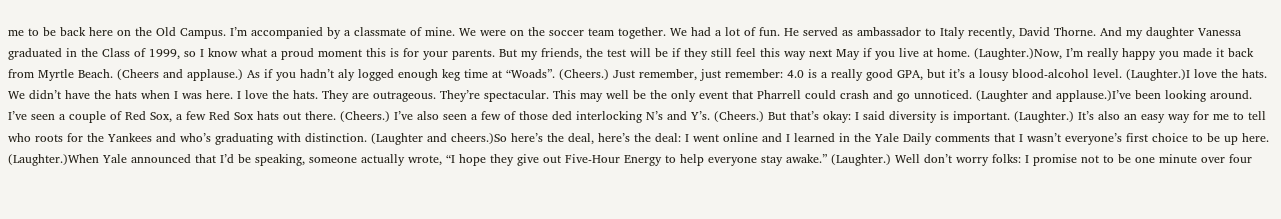me to be back here on the Old Campus. I’m accompanied by a classmate of mine. We were on the soccer team together. We had a lot of fun. He served as ambassador to Italy recently, David Thorne. And my daughter Vanessa graduated in the Class of 1999, so I know what a proud moment this is for your parents. But my friends, the test will be if they still feel this way next May if you live at home. (Laughter.)Now, I’m really happy you made it back from Myrtle Beach. (Cheers and applause.) As if you hadn’t aly logged enough keg time at “Woads”. (Cheers.) Just remember, just remember: 4.0 is a really good GPA, but it’s a lousy blood-alcohol level. (Laughter.)I love the hats. We didn’t have the hats when I was here. I love the hats. They are outrageous. They’re spectacular. This may well be the only event that Pharrell could crash and go unnoticed. (Laughter and applause.)I’ve been looking around. I’ve seen a couple of Red Sox, a few Red Sox hats out there. (Cheers.) I’ve also seen a few of those ded interlocking N’s and Y’s. (Cheers.) But that’s okay: I said diversity is important. (Laughter.) It’s also an easy way for me to tell who roots for the Yankees and who’s graduating with distinction. (Laughter and cheers.)So here’s the deal, here’s the deal: I went online and I learned in the Yale Daily comments that I wasn’t everyone’s first choice to be up here. (Laughter.)When Yale announced that I’d be speaking, someone actually wrote, “I hope they give out Five-Hour Energy to help everyone stay awake.” (Laughter.) Well don’t worry folks: I promise not to be one minute over four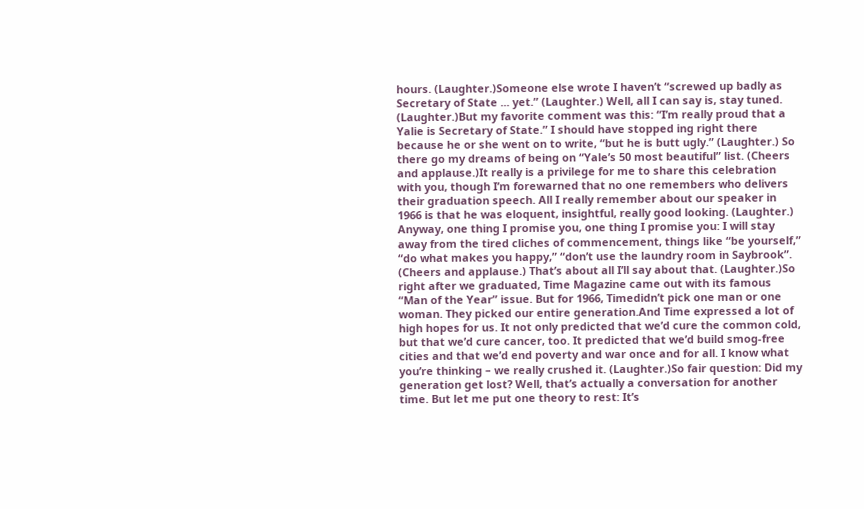hours. (Laughter.)Someone else wrote I haven’t “screwed up badly as Secretary of State ... yet.” (Laughter.) Well, all I can say is, stay tuned. (Laughter.)But my favorite comment was this: “I’m really proud that a Yalie is Secretary of State.” I should have stopped ing right there because he or she went on to write, “but he is butt ugly.” (Laughter.) So there go my dreams of being on “Yale’s 50 most beautiful” list. (Cheers and applause.)It really is a privilege for me to share this celebration with you, though I’m forewarned that no one remembers who delivers their graduation speech. All I really remember about our speaker in 1966 is that he was eloquent, insightful, really good looking. (Laughter.) Anyway, one thing I promise you, one thing I promise you: I will stay away from the tired cliches of commencement, things like “be yourself,” “do what makes you happy,” “don’t use the laundry room in Saybrook”. (Cheers and applause.) That’s about all I’ll say about that. (Laughter.)So right after we graduated, Time Magazine came out with its famous “Man of the Year” issue. But for 1966, Timedidn’t pick one man or one woman. They picked our entire generation.And Time expressed a lot of high hopes for us. It not only predicted that we’d cure the common cold, but that we’d cure cancer, too. It predicted that we’d build smog-free cities and that we’d end poverty and war once and for all. I know what you’re thinking – we really crushed it. (Laughter.)So fair question: Did my generation get lost? Well, that’s actually a conversation for another time. But let me put one theory to rest: It’s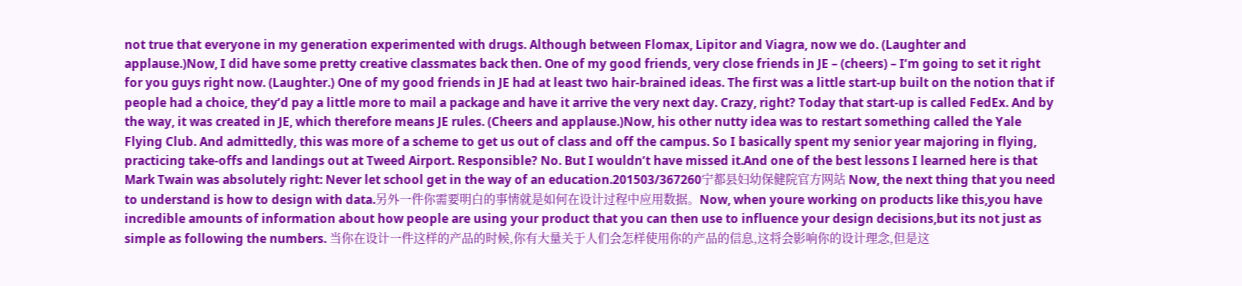not true that everyone in my generation experimented with drugs. Although between Flomax, Lipitor and Viagra, now we do. (Laughter and applause.)Now, I did have some pretty creative classmates back then. One of my good friends, very close friends in JE – (cheers) – I’m going to set it right for you guys right now. (Laughter.) One of my good friends in JE had at least two hair-brained ideas. The first was a little start-up built on the notion that if people had a choice, they’d pay a little more to mail a package and have it arrive the very next day. Crazy, right? Today that start-up is called FedEx. And by the way, it was created in JE, which therefore means JE rules. (Cheers and applause.)Now, his other nutty idea was to restart something called the Yale Flying Club. And admittedly, this was more of a scheme to get us out of class and off the campus. So I basically spent my senior year majoring in flying, practicing take-offs and landings out at Tweed Airport. Responsible? No. But I wouldn’t have missed it.And one of the best lessons I learned here is that Mark Twain was absolutely right: Never let school get in the way of an education.201503/367260宁都县妇幼保健院官方网站 Now, the next thing that you need to understand is how to design with data.另外一件你需要明白的事情就是如何在设计过程中应用数据。Now, when youre working on products like this,you have incredible amounts of information about how people are using your product that you can then use to influence your design decisions,but its not just as simple as following the numbers. 当你在设计一件这样的产品的时候,你有大量关于人们会怎样使用你的产品的信息,这将会影响你的设计理念,但是这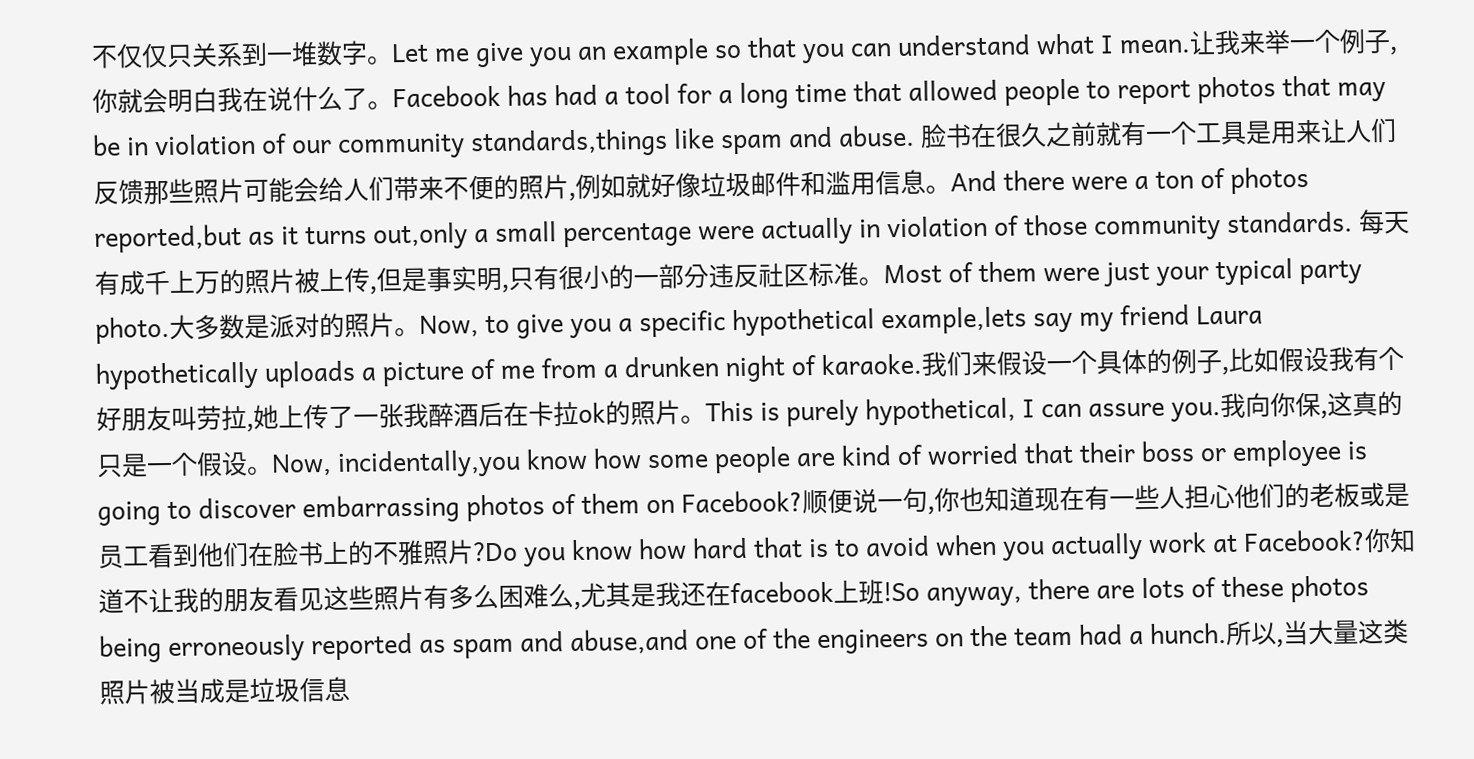不仅仅只关系到一堆数字。Let me give you an example so that you can understand what I mean.让我来举一个例子,你就会明白我在说什么了。Facebook has had a tool for a long time that allowed people to report photos that may be in violation of our community standards,things like spam and abuse. 脸书在很久之前就有一个工具是用来让人们反馈那些照片可能会给人们带来不便的照片,例如就好像垃圾邮件和滥用信息。And there were a ton of photos reported,but as it turns out,only a small percentage were actually in violation of those community standards. 每天有成千上万的照片被上传,但是事实明,只有很小的一部分违反社区标准。Most of them were just your typical party photo.大多数是派对的照片。Now, to give you a specific hypothetical example,lets say my friend Laura hypothetically uploads a picture of me from a drunken night of karaoke.我们来假设一个具体的例子,比如假设我有个好朋友叫劳拉,她上传了一张我醉酒后在卡拉ok的照片。This is purely hypothetical, I can assure you.我向你保,这真的只是一个假设。Now, incidentally,you know how some people are kind of worried that their boss or employee is going to discover embarrassing photos of them on Facebook?顺便说一句,你也知道现在有一些人担心他们的老板或是员工看到他们在脸书上的不雅照片?Do you know how hard that is to avoid when you actually work at Facebook?你知道不让我的朋友看见这些照片有多么困难么,尤其是我还在facebook上班!So anyway, there are lots of these photos being erroneously reported as spam and abuse,and one of the engineers on the team had a hunch.所以,当大量这类照片被当成是垃圾信息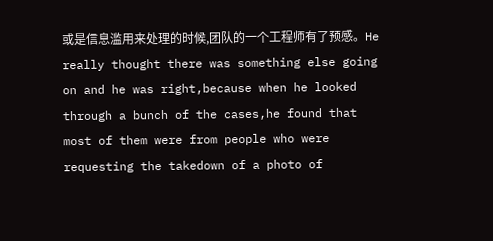或是信息滥用来处理的时候,团队的一个工程师有了预感。He really thought there was something else going on and he was right,because when he looked through a bunch of the cases,he found that most of them were from people who were requesting the takedown of a photo of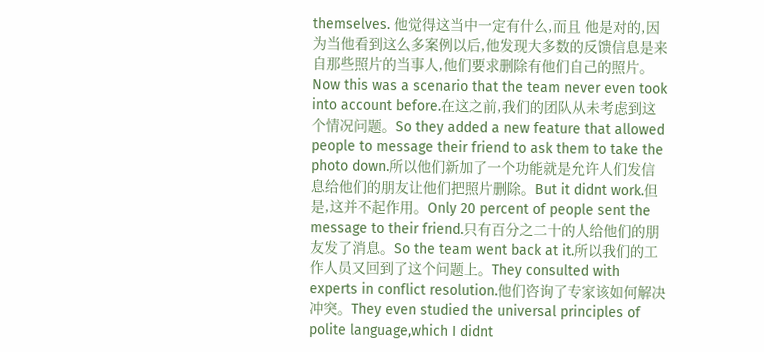themselves. 他觉得这当中一定有什么,而且 他是对的,因为当他看到这么多案例以后,他发现大多数的反馈信息是来自那些照片的当事人,他们要求删除有他们自己的照片。Now this was a scenario that the team never even took into account before.在这之前,我们的团队从未考虑到这个情况问题。So they added a new feature that allowed people to message their friend to ask them to take the photo down.所以他们新加了一个功能就是允许人们发信息给他们的朋友让他们把照片删除。But it didnt work.但是,这并不起作用。Only 20 percent of people sent the message to their friend.只有百分之二十的人给他们的朋友发了消息。So the team went back at it.所以我们的工作人员又回到了这个问题上。They consulted with experts in conflict resolution.他们咨询了专家该如何解决冲突。They even studied the universal principles of polite language,which I didnt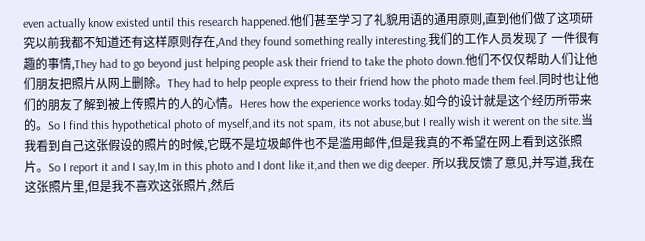even actually know existed until this research happened.他们甚至学习了礼貌用语的通用原则,直到他们做了这项研究以前我都不知道还有这样原则存在,And they found something really interesting.我们的工作人员发现了 一件很有趣的事情,They had to go beyond just helping people ask their friend to take the photo down.他们不仅仅帮助人们让他们朋友把照片从网上删除。They had to help people express to their friend how the photo made them feel.同时也让他们的朋友了解到被上传照片的人的心情。Heres how the experience works today.如今的设计就是这个经历所带来的。So I find this hypothetical photo of myself,and its not spam, its not abuse,but I really wish it werent on the site.当我看到自己这张假设的照片的时候,它既不是垃圾邮件也不是滥用邮件,但是我真的不希望在网上看到这张照片。So I report it and I say,Im in this photo and I dont like it,and then we dig deeper. 所以我反馈了意见,并写道,我在这张照片里,但是我不喜欢这张照片,然后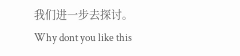我们进一步去探讨。Why dont you like this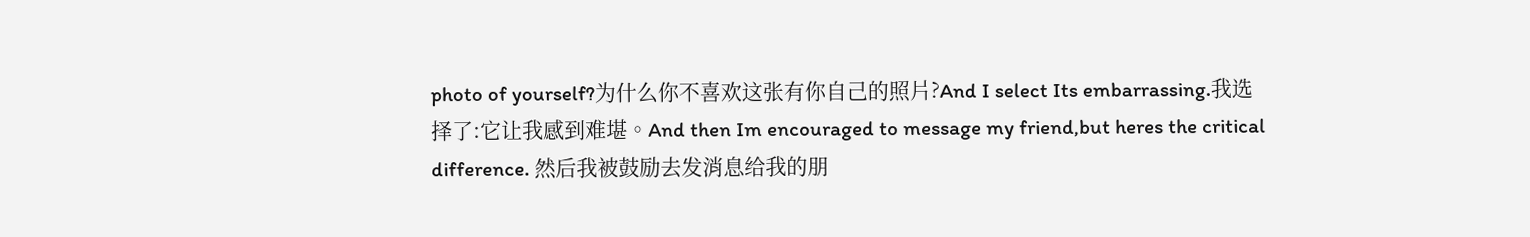photo of yourself?为什么你不喜欢这张有你自己的照片?And I select Its embarrassing.我选择了:它让我感到难堪。And then Im encouraged to message my friend,but heres the critical difference. 然后我被鼓励去发消息给我的朋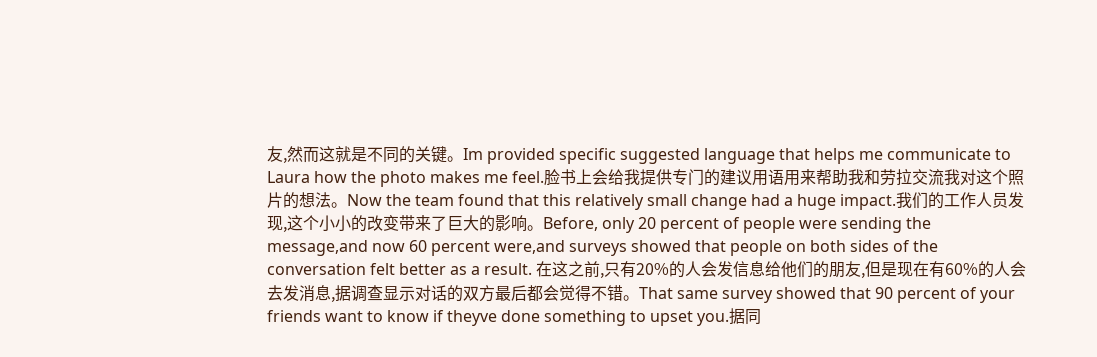友,然而这就是不同的关键。Im provided specific suggested language that helps me communicate to Laura how the photo makes me feel.脸书上会给我提供专门的建议用语用来帮助我和劳拉交流我对这个照片的想法。Now the team found that this relatively small change had a huge impact.我们的工作人员发现,这个小小的改变带来了巨大的影响。Before, only 20 percent of people were sending the message,and now 60 percent were,and surveys showed that people on both sides of the conversation felt better as a result. 在这之前,只有20%的人会发信息给他们的朋友,但是现在有60%的人会去发消息,据调查显示对话的双方最后都会觉得不错。That same survey showed that 90 percent of your friends want to know if theyve done something to upset you.据同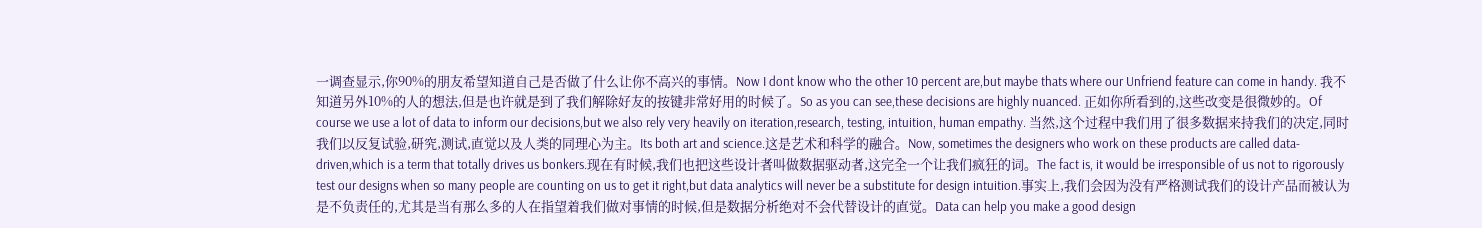一调查显示,你90%的朋友希望知道自己是否做了什么让你不高兴的事情。Now I dont know who the other 10 percent are,but maybe thats where our Unfriend feature can come in handy. 我不知道另外10%的人的想法,但是也许就是到了我们解除好友的按键非常好用的时候了。So as you can see,these decisions are highly nuanced. 正如你所看到的,这些改变是很微妙的。Of course we use a lot of data to inform our decisions,but we also rely very heavily on iteration,research, testing, intuition, human empathy. 当然,这个过程中我们用了很多数据来持我们的决定,同时我们以反复试验,研究,测试,直觉以及人类的同理心为主。Its both art and science.这是艺术和科学的融合。Now, sometimes the designers who work on these products are called data-driven,which is a term that totally drives us bonkers.现在有时候,我们也把这些设计者叫做数据驱动者,这完全一个让我们疯狂的词。The fact is, it would be irresponsible of us not to rigorously test our designs when so many people are counting on us to get it right,but data analytics will never be a substitute for design intuition.事实上,我们会因为没有严格测试我们的设计产品而被认为是不负责任的,尤其是当有那么多的人在指望着我们做对事情的时候,但是数据分析绝对不会代替设计的直觉。Data can help you make a good design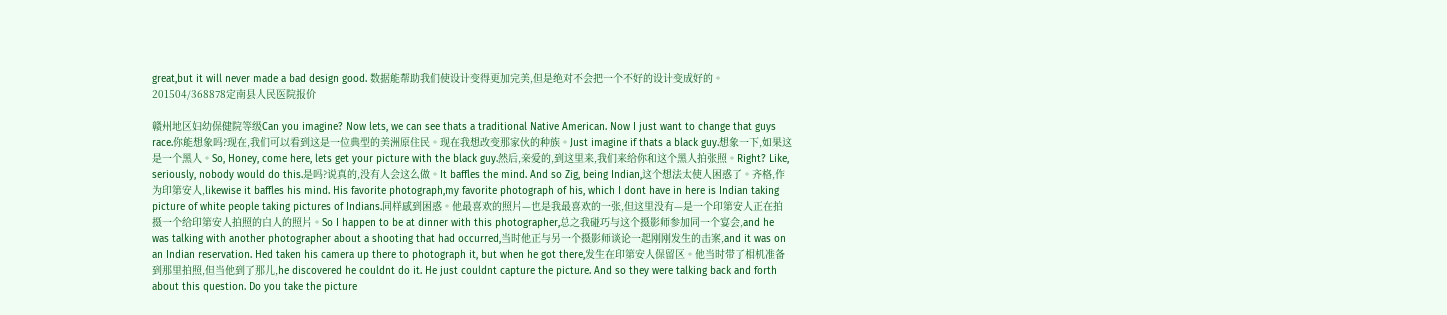great,but it will never made a bad design good. 数据能帮助我们使设计变得更加完美,但是绝对不会把一个不好的设计变成好的。201504/368878定南县人民医院报价

赣州地区妇幼保健院等级Can you imagine? Now lets, we can see thats a traditional Native American. Now I just want to change that guys race.你能想象吗?现在,我们可以看到这是一位典型的美洲原住民。现在我想改变那家伙的种族。Just imagine if thats a black guy.想象一下,如果这是一个黑人。So, Honey, come here, lets get your picture with the black guy.然后,亲爱的,到这里来,我们来给你和这个黑人拍张照。Right? Like, seriously, nobody would do this.是吗?说真的,没有人会这么做。It baffles the mind. And so Zig, being Indian,这个想法太使人困惑了。齐格,作为印第安人,likewise it baffles his mind. His favorite photograph,my favorite photograph of his, which I dont have in here is Indian taking picture of white people taking pictures of Indians.同样感到困惑。他最喜欢的照片—也是我最喜欢的一张,但这里没有—是一个印第安人正在拍摄一个给印第安人拍照的白人的照片。So I happen to be at dinner with this photographer,总之我碰巧与这个摄影师参加同一个宴会,and he was talking with another photographer about a shooting that had occurred,当时他正与另一个摄影师谈论一起刚刚发生的击案,and it was on an Indian reservation. Hed taken his camera up there to photograph it, but when he got there,发生在印第安人保留区。他当时带了相机准备到那里拍照,但当他到了那儿,he discovered he couldnt do it. He just couldnt capture the picture. And so they were talking back and forth about this question. Do you take the picture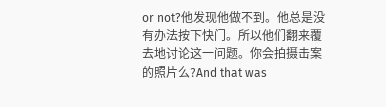or not?他发现他做不到。他总是没有办法按下快门。所以他们翻来覆去地讨论这一问题。你会拍摄击案的照片么?And that was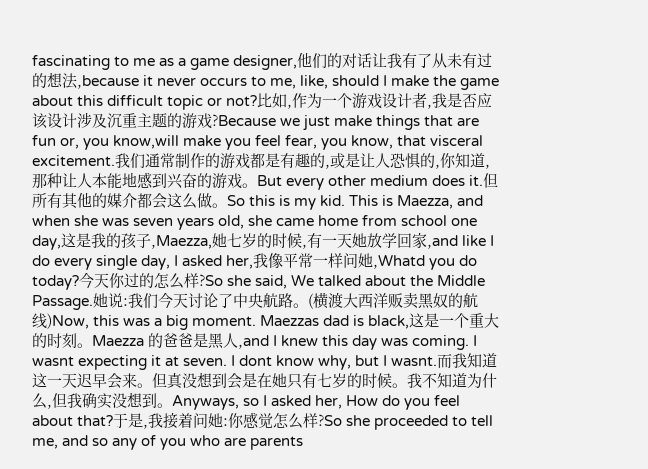fascinating to me as a game designer,他们的对话让我有了从未有过的想法,because it never occurs to me, like, should I make the game about this difficult topic or not?比如,作为一个游戏设计者,我是否应该设计涉及沉重主题的游戏?Because we just make things that are fun or, you know,will make you feel fear, you know, that visceral excitement.我们通常制作的游戏都是有趣的,或是让人恐惧的,你知道,那种让人本能地感到兴奋的游戏。But every other medium does it.但所有其他的媒介都会这么做。So this is my kid. This is Maezza, and when she was seven years old, she came home from school one day,这是我的孩子,Maezza,她七岁的时候,有一天她放学回家,and like I do every single day, I asked her,我像平常一样问她,Whatd you do today?今天你过的怎么样?So she said, We talked about the Middle Passage.她说:我们今天讨论了中央航路。(横渡大西洋贩卖黑奴的航线)Now, this was a big moment. Maezzas dad is black,这是一个重大的时刻。Maezza 的爸爸是黑人,and I knew this day was coming. I wasnt expecting it at seven. I dont know why, but I wasnt.而我知道这一天迟早会来。但真没想到会是在她只有七岁的时候。我不知道为什么,但我确实没想到。Anyways, so I asked her, How do you feel about that?于是,我接着问她:你感觉怎么样?So she proceeded to tell me, and so any of you who are parents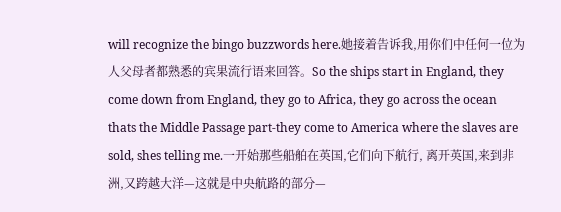will recognize the bingo buzzwords here.她接着告诉我,用你们中任何一位为人父母者都熟悉的宾果流行语来回答。So the ships start in England, they come down from England, they go to Africa, they go across the ocean thats the Middle Passage part-they come to America where the slaves are sold, shes telling me.一开始那些船舶在英国,它们向下航行, 离开英国,来到非洲,又跨越大洋—这就是中央航路的部分—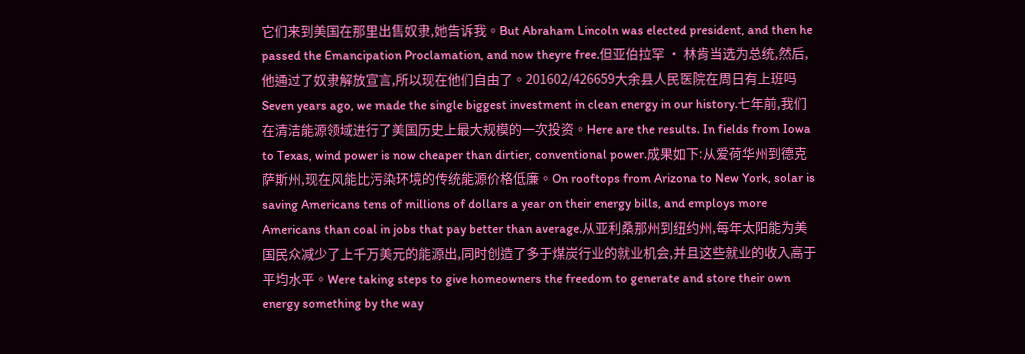它们来到美国在那里出售奴隶,她告诉我。But Abraham Lincoln was elected president, and then he passed the Emancipation Proclamation, and now theyre free.但亚伯拉罕 · 林肯当选为总统,然后,他通过了奴隶解放宣言,所以现在他们自由了。201602/426659大余县人民医院在周日有上班吗 Seven years ago, we made the single biggest investment in clean energy in our history.七年前,我们在清洁能源领域进行了美国历史上最大规模的一次投资。Here are the results. In fields from Iowa to Texas, wind power is now cheaper than dirtier, conventional power.成果如下:从爱荷华州到德克萨斯州,现在风能比污染环境的传统能源价格低廉。On rooftops from Arizona to New York, solar is saving Americans tens of millions of dollars a year on their energy bills, and employs more Americans than coal in jobs that pay better than average.从亚利桑那州到纽约州,每年太阳能为美国民众减少了上千万美元的能源出,同时创造了多于煤炭行业的就业机会,并且这些就业的收入高于平均水平。Were taking steps to give homeowners the freedom to generate and store their own energy something by the way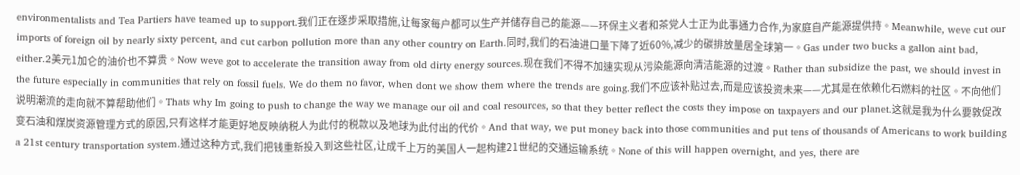environmentalists and Tea Partiers have teamed up to support.我们正在逐步采取措施,让每家每户都可以生产并储存自己的能源——环保主义者和茶党人士正为此事通力合作,为家庭自产能源提供持。Meanwhile, weve cut our imports of foreign oil by nearly sixty percent, and cut carbon pollution more than any other country on Earth.同时,我们的石油进口量下降了近60%,减少的碳排放量居全球第一。Gas under two bucks a gallon aint bad, either.2美元1加仑的油价也不算贵。Now weve got to accelerate the transition away from old dirty energy sources.现在我们不得不加速实现从污染能源向清洁能源的过渡。Rather than subsidize the past, we should invest in the future especially in communities that rely on fossil fuels. We do them no favor, when dont we show them where the trends are going.我们不应该补贴过去,而是应该投资未来——尤其是在依赖化石燃料的社区。不向他们说明潮流的走向就不算帮助他们。Thats why Im going to push to change the way we manage our oil and coal resources, so that they better reflect the costs they impose on taxpayers and our planet.这就是我为什么要敦促改变石油和煤炭资源管理方式的原因,只有这样才能更好地反映纳税人为此付的税款以及地球为此付出的代价。And that way, we put money back into those communities and put tens of thousands of Americans to work building a 21st century transportation system.通过这种方式,我们把钱重新投入到这些社区,让成千上万的美国人一起构建21世纪的交通运输系统。None of this will happen overnight, and yes, there are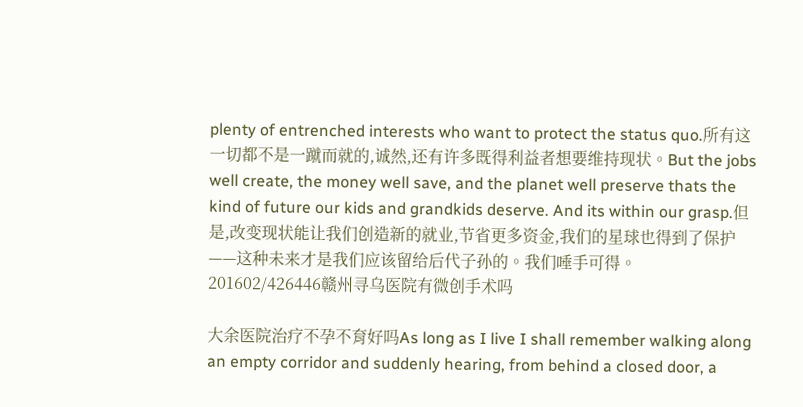plenty of entrenched interests who want to protect the status quo.所有这一切都不是一蹴而就的,诚然,还有许多既得利益者想要维持现状。But the jobs well create, the money well save, and the planet well preserve thats the kind of future our kids and grandkids deserve. And its within our grasp.但是,改变现状能让我们创造新的就业,节省更多资金,我们的星球也得到了保护——这种未来才是我们应该留给后代子孙的。我们唾手可得。201602/426446赣州寻乌医院有微创手术吗

大余医院治疗不孕不育好吗As long as I live I shall remember walking along an empty corridor and suddenly hearing, from behind a closed door, a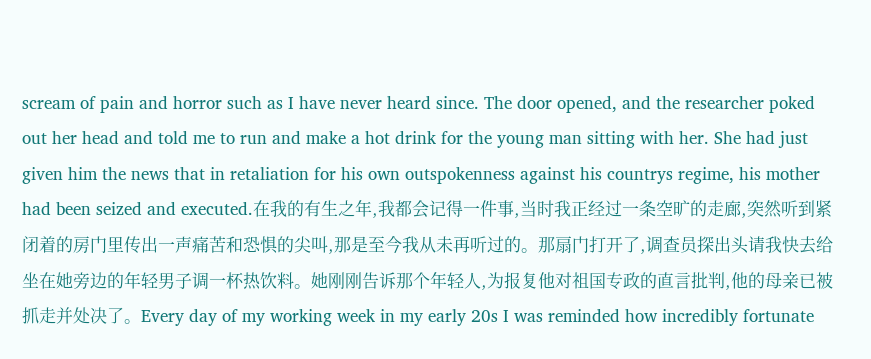scream of pain and horror such as I have never heard since. The door opened, and the researcher poked out her head and told me to run and make a hot drink for the young man sitting with her. She had just given him the news that in retaliation for his own outspokenness against his countrys regime, his mother had been seized and executed.在我的有生之年,我都会记得一件事,当时我正经过一条空旷的走廊,突然听到紧闭着的房门里传出一声痛苦和恐惧的尖叫,那是至今我从未再听过的。那扇门打开了,调查员探出头请我快去给坐在她旁边的年轻男子调一杯热饮料。她刚刚告诉那个年轻人,为报复他对祖国专政的直言批判,他的母亲已被抓走并处决了。Every day of my working week in my early 20s I was reminded how incredibly fortunate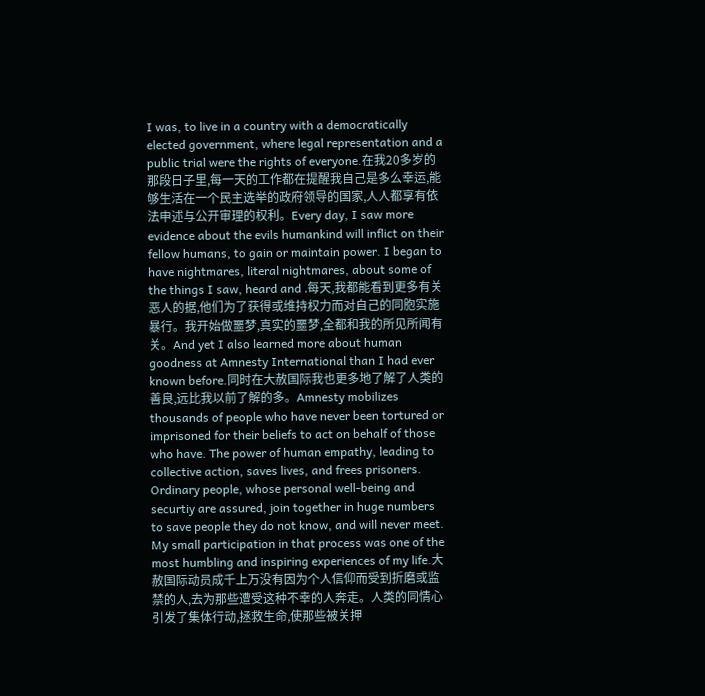I was, to live in a country with a democratically elected government, where legal representation and a public trial were the rights of everyone.在我20多岁的那段日子里,每一天的工作都在提醒我自己是多么幸运,能够生活在一个民主选举的政府领导的国家,人人都享有依法申述与公开审理的权利。Every day, I saw more evidence about the evils humankind will inflict on their fellow humans, to gain or maintain power. I began to have nightmares, literal nightmares, about some of the things I saw, heard and .每天,我都能看到更多有关恶人的据,他们为了获得或维持权力而对自己的同胞实施暴行。我开始做噩梦,真实的噩梦,全都和我的所见所闻有关。And yet I also learned more about human goodness at Amnesty International than I had ever known before.同时在大赦国际我也更多地了解了人类的善良,远比我以前了解的多。Amnesty mobilizes thousands of people who have never been tortured or imprisoned for their beliefs to act on behalf of those who have. The power of human empathy, leading to collective action, saves lives, and frees prisoners. Ordinary people, whose personal well-being and securtiy are assured, join together in huge numbers to save people they do not know, and will never meet. My small participation in that process was one of the most humbling and inspiring experiences of my life.大赦国际动员成千上万没有因为个人信仰而受到折磨或监禁的人,去为那些遭受这种不幸的人奔走。人类的同情心引发了集体行动,拯救生命,使那些被关押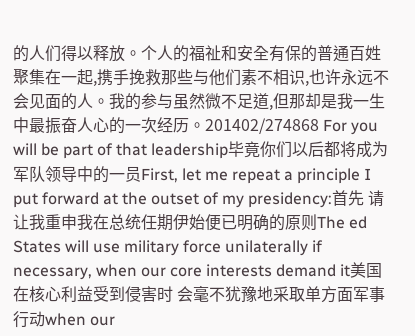的人们得以释放。个人的福祉和安全有保的普通百姓聚集在一起,携手挽救那些与他们素不相识,也许永远不会见面的人。我的参与虽然微不足道,但那却是我一生中最振奋人心的一次经历。201402/274868 For you will be part of that leadership毕竟你们以后都将成为军队领导中的一员First, let me repeat a principle I put forward at the outset of my presidency:首先 请让我重申我在总统任期伊始便已明确的原则The ed States will use military force unilaterally if necessary, when our core interests demand it美国在核心利益受到侵害时 会毫不犹豫地采取单方面军事行动when our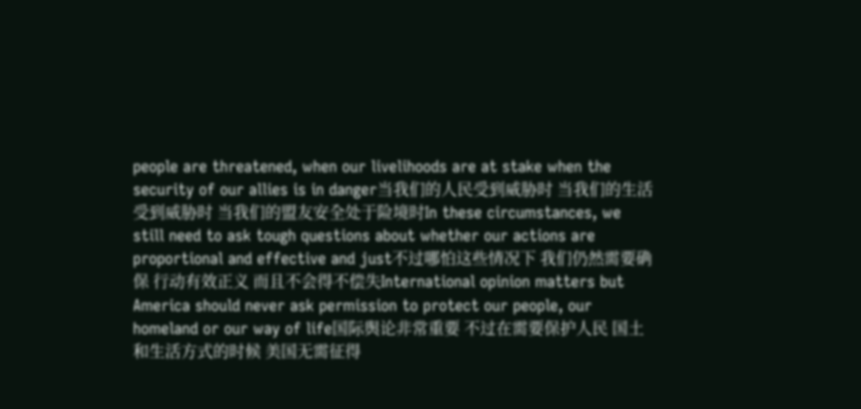people are threatened, when our livelihoods are at stake when the security of our allies is in danger当我们的人民受到威胁时 当我们的生活受到威胁时 当我们的盟友安全处于险境时In these circumstances, we still need to ask tough questions about whether our actions are proportional and effective and just不过哪怕这些情况下 我们仍然需要确保 行动有效正义 而且不会得不偿失International opinion matters but America should never ask permission to protect our people, our homeland or our way of life国际舆论非常重要 不过在需要保护人民 国土和生活方式的时候 美国无需征得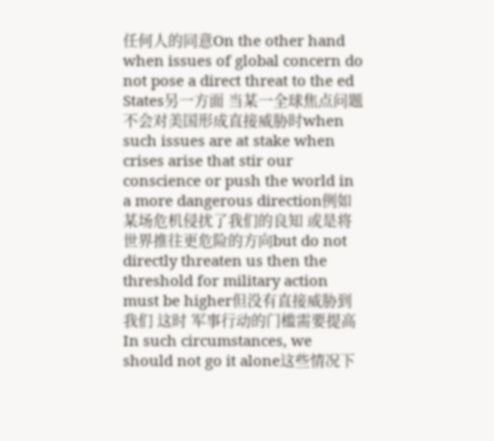任何人的同意On the other hand when issues of global concern do not pose a direct threat to the ed States另一方面 当某一全球焦点问题不会对美国形成直接威胁时when such issues are at stake when crises arise that stir our conscience or push the world in a more dangerous direction例如某场危机侵扰了我们的良知 或是将世界推往更危险的方向but do not directly threaten us then the threshold for military action must be higher但没有直接威胁到我们 这时 军事行动的门槛需要提高In such circumstances, we should not go it alone这些情况下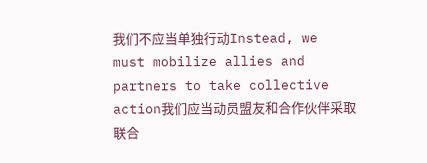我们不应当单独行动Instead, we must mobilize allies and partners to take collective action我们应当动员盟友和合作伙伴采取联合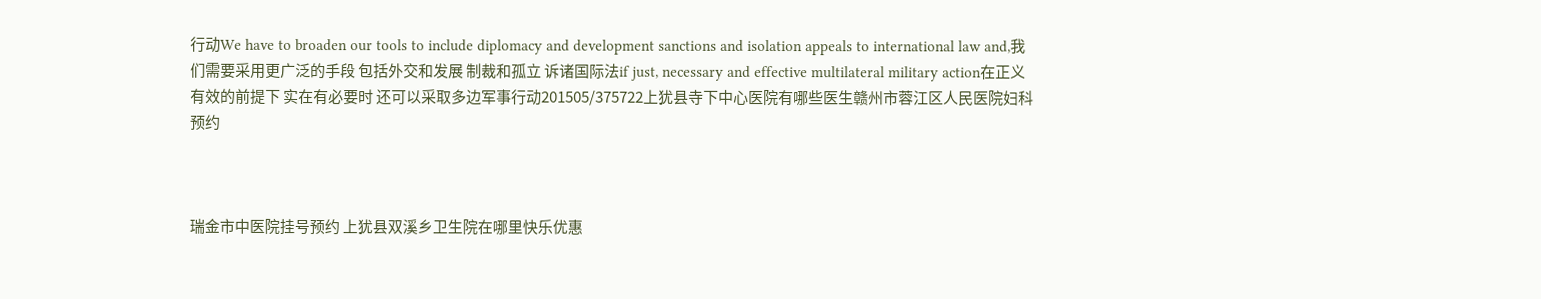行动We have to broaden our tools to include diplomacy and development sanctions and isolation appeals to international law and,我们需要采用更广泛的手段 包括外交和发展 制裁和孤立 诉诸国际法if just, necessary and effective multilateral military action在正义有效的前提下 实在有必要时 还可以采取多边军事行动201505/375722上犹县寺下中心医院有哪些医生赣州市蓉江区人民医院妇科预约



瑞金市中医院挂号预约 上犹县双溪乡卫生院在哪里快乐优惠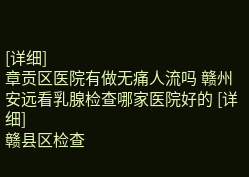[详细]
章贡区医院有做无痛人流吗 赣州安远看乳腺检查哪家医院好的 [详细]
赣县区检查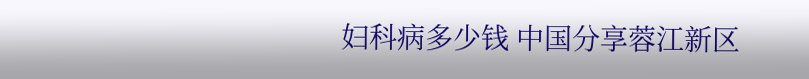妇科病多少钱 中国分享蓉江新区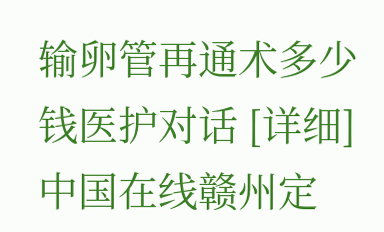输卵管再通术多少钱医护对话 [详细]
中国在线赣州定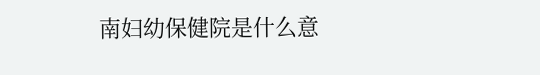南妇幼保健院是什么意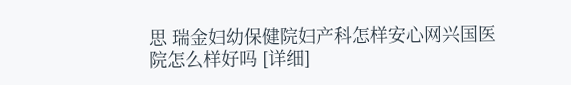思 瑞金妇幼保健院妇产科怎样安心网兴国医院怎么样好吗 [详细]